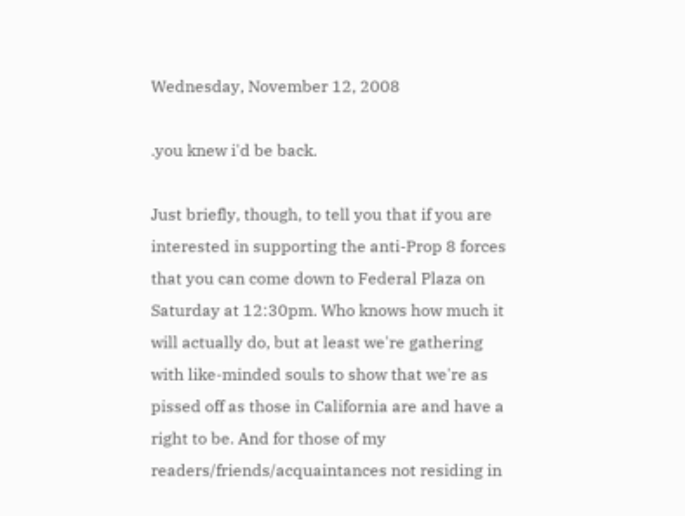Wednesday, November 12, 2008

.you knew i'd be back.

Just briefly, though, to tell you that if you are interested in supporting the anti-Prop 8 forces that you can come down to Federal Plaza on Saturday at 12:30pm. Who knows how much it will actually do, but at least we're gathering with like-minded souls to show that we're as pissed off as those in California are and have a right to be. And for those of my readers/friends/acquaintances not residing in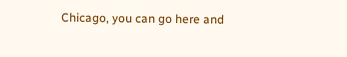Chicago, you can go here and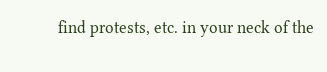find protests, etc. in your neck of the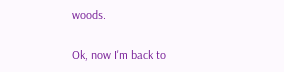woods.

Ok, now I'm back to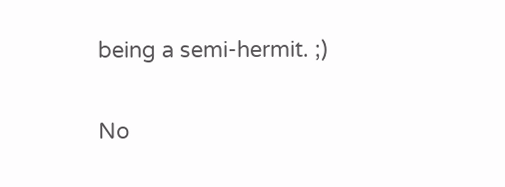being a semi-hermit. ;)

No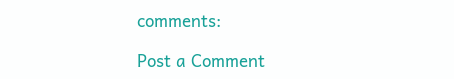comments:

Post a Comment